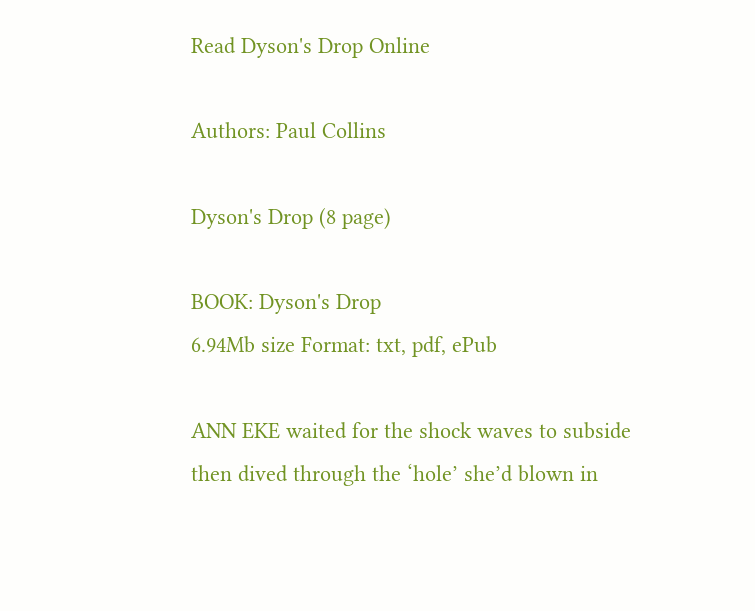Read Dyson's Drop Online

Authors: Paul Collins

Dyson's Drop (8 page)

BOOK: Dyson's Drop
6.94Mb size Format: txt, pdf, ePub

ANN EKE waited for the shock waves to subside then dived through the ‘hole’ she’d blown in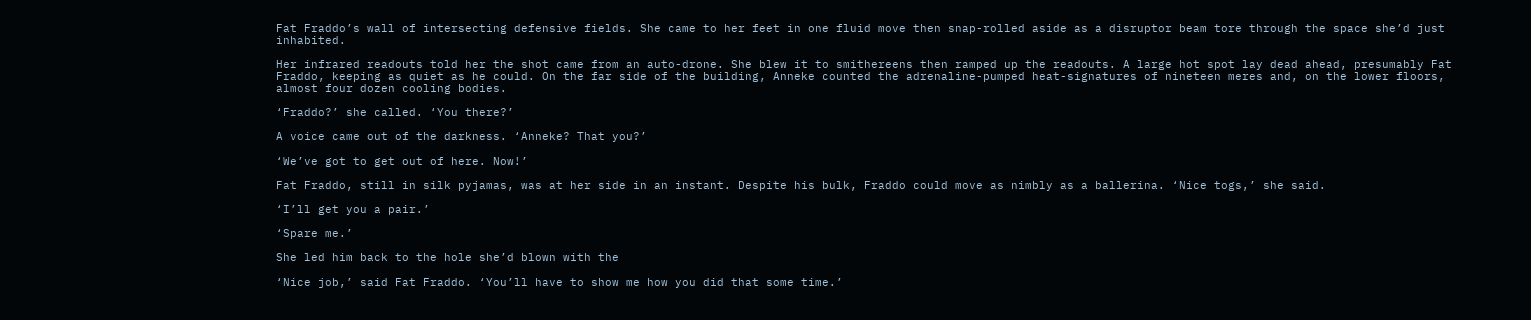Fat Fraddo’s wall of intersecting defensive fields. She came to her feet in one fluid move then snap-rolled aside as a disruptor beam tore through the space she’d just inhabited.

Her infrared readouts told her the shot came from an auto-drone. She blew it to smithereens then ramped up the readouts. A large hot spot lay dead ahead, presumably Fat Fraddo, keeping as quiet as he could. On the far side of the building, Anneke counted the adrenaline-pumped heat-signatures of nineteen meres and, on the lower floors, almost four dozen cooling bodies.

‘Fraddo?’ she called. ‘You there?’

A voice came out of the darkness. ‘Anneke? That you?’

‘We’ve got to get out of here. Now!’

Fat Fraddo, still in silk pyjamas, was at her side in an instant. Despite his bulk, Fraddo could move as nimbly as a ballerina. ‘Nice togs,’ she said.

‘I’ll get you a pair.’

‘Spare me.’

She led him back to the hole she’d blown with the

‘Nice job,’ said Fat Fraddo. ‘You’ll have to show me how you did that some time.’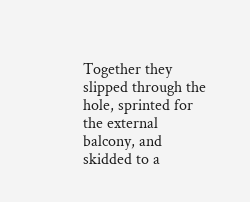Together they slipped through the hole, sprinted for the external balcony, and skidded to a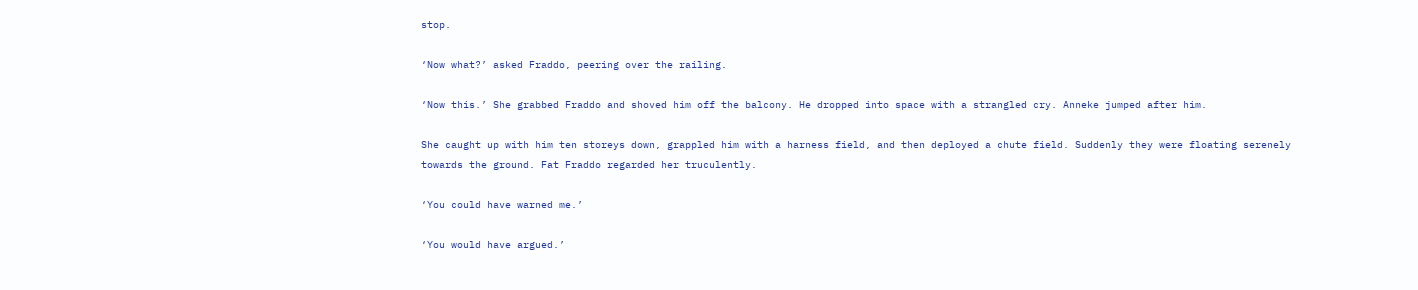stop.

‘Now what?’ asked Fraddo, peering over the railing.

‘Now this.’ She grabbed Fraddo and shoved him off the balcony. He dropped into space with a strangled cry. Anneke jumped after him.

She caught up with him ten storeys down, grappled him with a harness field, and then deployed a chute field. Suddenly they were floating serenely towards the ground. Fat Fraddo regarded her truculently.

‘You could have warned me.’

‘You would have argued.’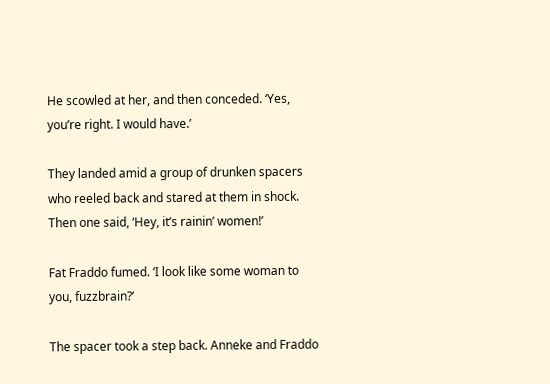He scowled at her, and then conceded. ‘Yes, you’re right. I would have.’

They landed amid a group of drunken spacers who reeled back and stared at them in shock. Then one said, ‘Hey, it’s rainin’ women!’

Fat Fraddo fumed. ‘I look like some woman to you, fuzzbrain?’

The spacer took a step back. Anneke and Fraddo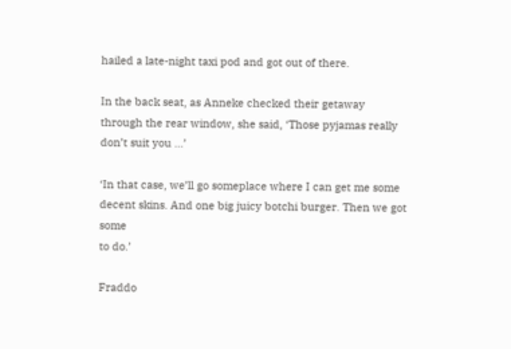hailed a late-night taxi pod and got out of there.

In the back seat, as Anneke checked their getaway through the rear window, she said, ‘Those pyjamas really don’t suit you ...’

‘In that case, we’ll go someplace where I can get me some decent skins. And one big juicy botchi burger. Then we got some
to do.’

Fraddo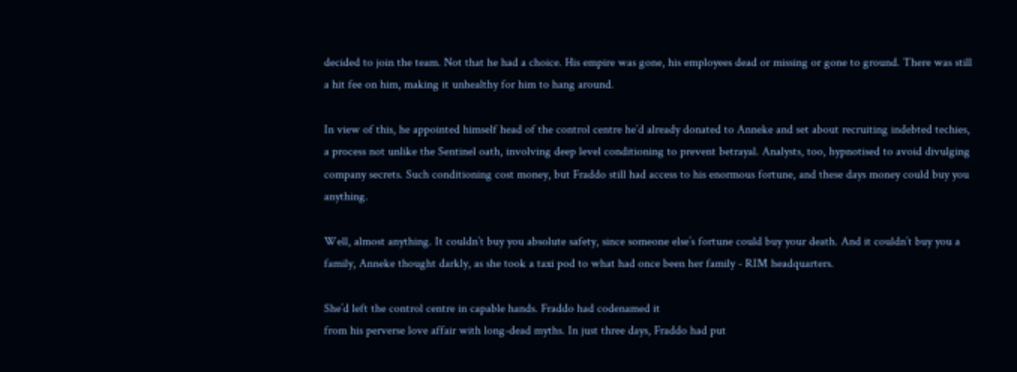decided to join the team. Not that he had a choice. His empire was gone, his employees dead or missing or gone to ground. There was still a hit fee on him, making it unhealthy for him to hang around.

In view of this, he appointed himself head of the control centre he’d already donated to Anneke and set about recruiting indebted techies, a process not unlike the Sentinel oath, involving deep level conditioning to prevent betrayal. Analysts, too, hypnotised to avoid divulging company secrets. Such conditioning cost money, but Fraddo still had access to his enormous fortune, and these days money could buy you anything.

Well, almost anything. It couldn’t buy you absolute safety, since someone else’s fortune could buy your death. And it couldn’t buy you a family, Anneke thought darkly, as she took a taxi pod to what had once been her family - RIM headquarters.

She’d left the control centre in capable hands. Fraddo had codenamed it
from his perverse love affair with long-dead myths. In just three days, Fraddo had put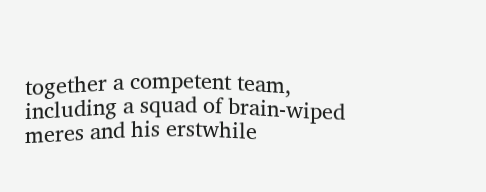together a competent team, including a squad of brain-wiped meres and his erstwhile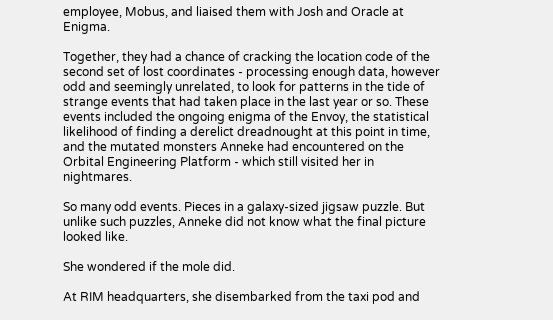employee, Mobus, and liaised them with Josh and Oracle at Enigma.

Together, they had a chance of cracking the location code of the second set of lost coordinates - processing enough data, however odd and seemingly unrelated, to look for patterns in the tide of strange events that had taken place in the last year or so. These events included the ongoing enigma of the Envoy, the statistical likelihood of finding a derelict dreadnought at this point in time, and the mutated monsters Anneke had encountered on the Orbital Engineering Platform - which still visited her in nightmares.

So many odd events. Pieces in a galaxy-sized jigsaw puzzle. But unlike such puzzles, Anneke did not know what the final picture looked like.

She wondered if the mole did.

At RIM headquarters, she disembarked from the taxi pod and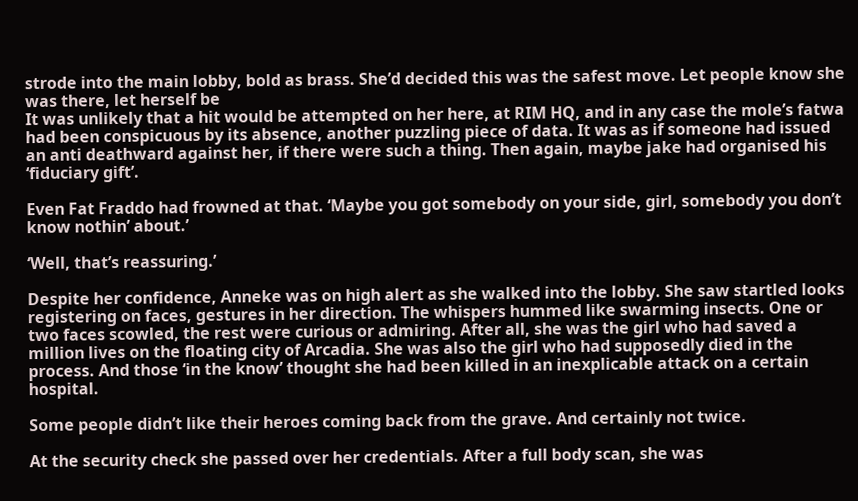strode into the main lobby, bold as brass. She’d decided this was the safest move. Let people know she was there, let herself be
It was unlikely that a hit would be attempted on her here, at RIM HQ, and in any case the mole’s fatwa had been conspicuous by its absence, another puzzling piece of data. It was as if someone had issued an anti deathward against her, if there were such a thing. Then again, maybe jake had organised his ‘fiduciary gift’.

Even Fat Fraddo had frowned at that. ‘Maybe you got somebody on your side, girl, somebody you don’t know nothin’ about.’

‘Well, that’s reassuring.’

Despite her confidence, Anneke was on high alert as she walked into the lobby. She saw startled looks registering on faces, gestures in her direction. The whispers hummed like swarming insects. One or two faces scowled, the rest were curious or admiring. After all, she was the girl who had saved a million lives on the floating city of Arcadia. She was also the girl who had supposedly died in the process. And those ‘in the know’ thought she had been killed in an inexplicable attack on a certain hospital.

Some people didn’t like their heroes coming back from the grave. And certainly not twice.

At the security check she passed over her credentials. After a full body scan, she was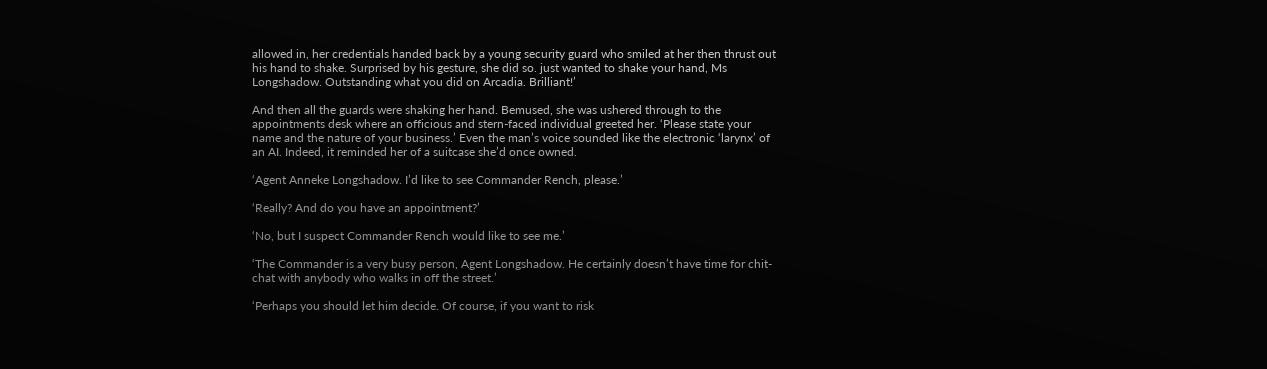allowed in, her credentials handed back by a young security guard who smiled at her then thrust out his hand to shake. Surprised by his gesture, she did so. just wanted to shake your hand, Ms Longshadow. Outstanding what you did on Arcadia. Brilliant!’

And then all the guards were shaking her hand. Bemused, she was ushered through to the appointments desk where an officious and stern-faced individual greeted her. ‘Please state your name and the nature of your business.’ Even the man’s voice sounded like the electronic ‘larynx’ of an AI. Indeed, it reminded her of a suitcase she’d once owned.

‘Agent Anneke Longshadow. I’d like to see Commander Rench, please.’

‘Really? And do you have an appointment?’

‘No, but I suspect Commander Rench would like to see me.’

‘The Commander is a very busy person, Agent Longshadow. He certainly doesn’t have time for chit-chat with anybody who walks in off the street.’

‘Perhaps you should let him decide. Of course, if you want to risk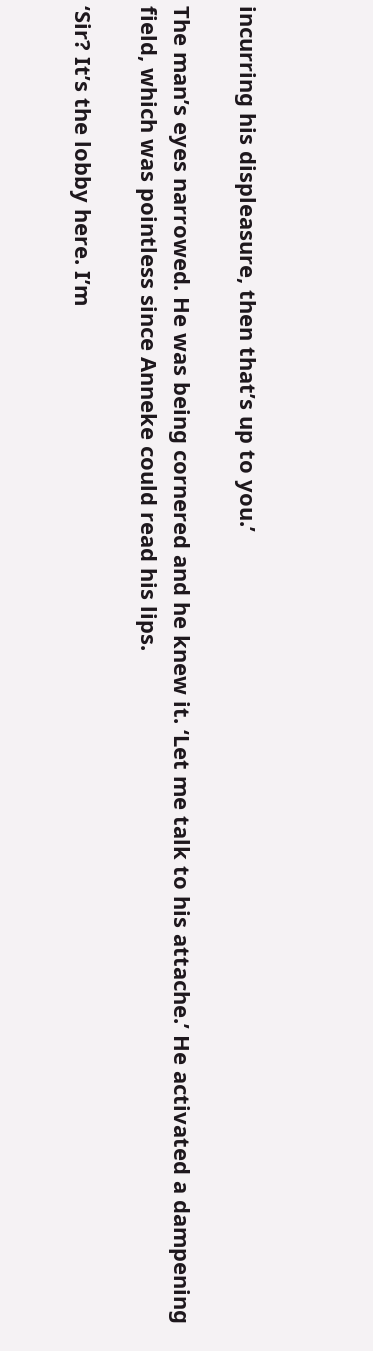incurring his displeasure, then that’s up to you.’

The man’s eyes narrowed. He was being cornered and he knew it. ‘Let me talk to his attache.’ He activated a dampening field, which was pointless since Anneke could read his lips.

‘Sir? It’s the lobby here. I’m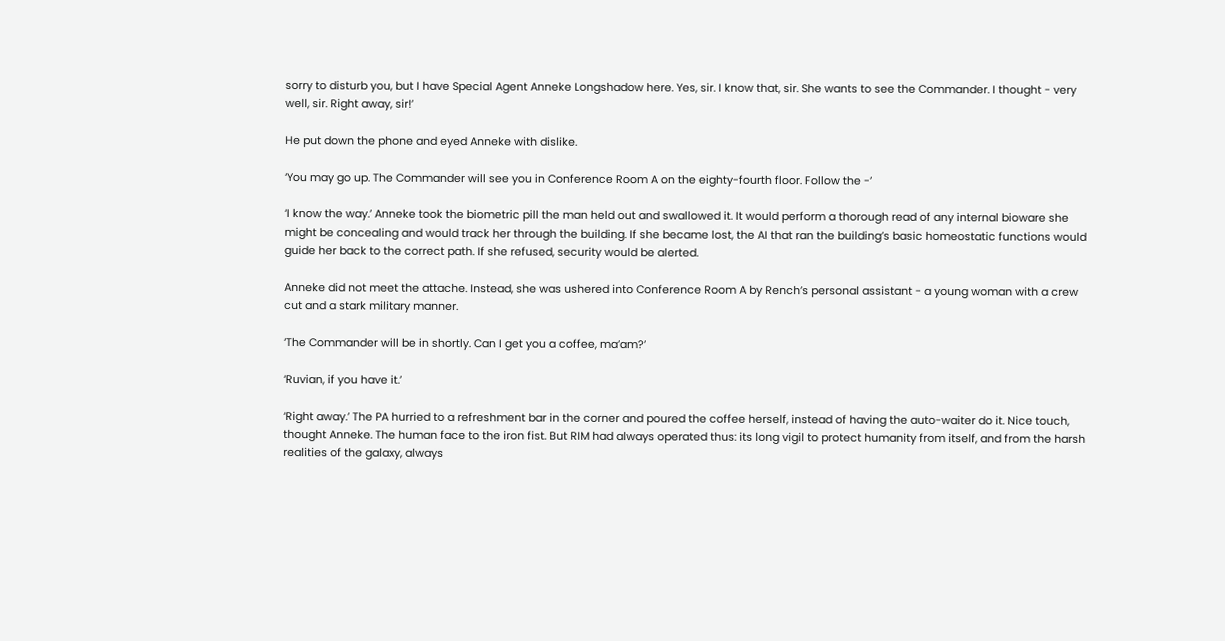sorry to disturb you, but I have Special Agent Anneke Longshadow here. Yes, sir. I know that, sir. She wants to see the Commander. I thought - very well, sir. Right away, sir!’

He put down the phone and eyed Anneke with dislike.

‘You may go up. The Commander will see you in Conference Room A on the eighty-fourth floor. Follow the -’

‘I know the way.’ Anneke took the biometric pill the man held out and swallowed it. It would perform a thorough read of any internal bioware she might be concealing and would track her through the building. If she became lost, the AI that ran the building’s basic homeostatic functions would guide her back to the correct path. If she refused, security would be alerted.

Anneke did not meet the attache. Instead, she was ushered into Conference Room A by Rench’s personal assistant - a young woman with a crew cut and a stark military manner.

‘The Commander will be in shortly. Can I get you a coffee, ma’am?’

‘Ruvian, if you have it.’

‘Right away.’ The PA hurried to a refreshment bar in the corner and poured the coffee herself, instead of having the auto-waiter do it. Nice touch, thought Anneke. The human face to the iron fist. But RIM had always operated thus: its long vigil to protect humanity from itself, and from the harsh realities of the galaxy, always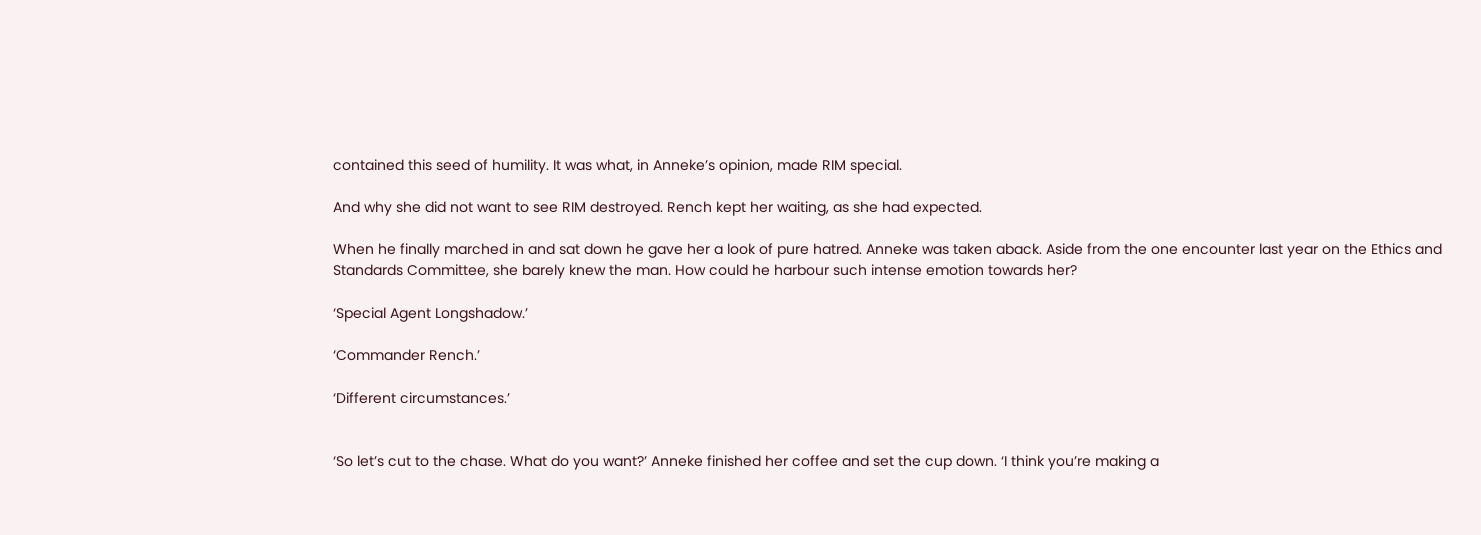contained this seed of humility. It was what, in Anneke’s opinion, made RIM special.

And why she did not want to see RIM destroyed. Rench kept her waiting, as she had expected.

When he finally marched in and sat down he gave her a look of pure hatred. Anneke was taken aback. Aside from the one encounter last year on the Ethics and Standards Committee, she barely knew the man. How could he harbour such intense emotion towards her?

‘Special Agent Longshadow.’

‘Commander Rench.’

‘Different circumstances.’


‘So let’s cut to the chase. What do you want?’ Anneke finished her coffee and set the cup down. ‘I think you’re making a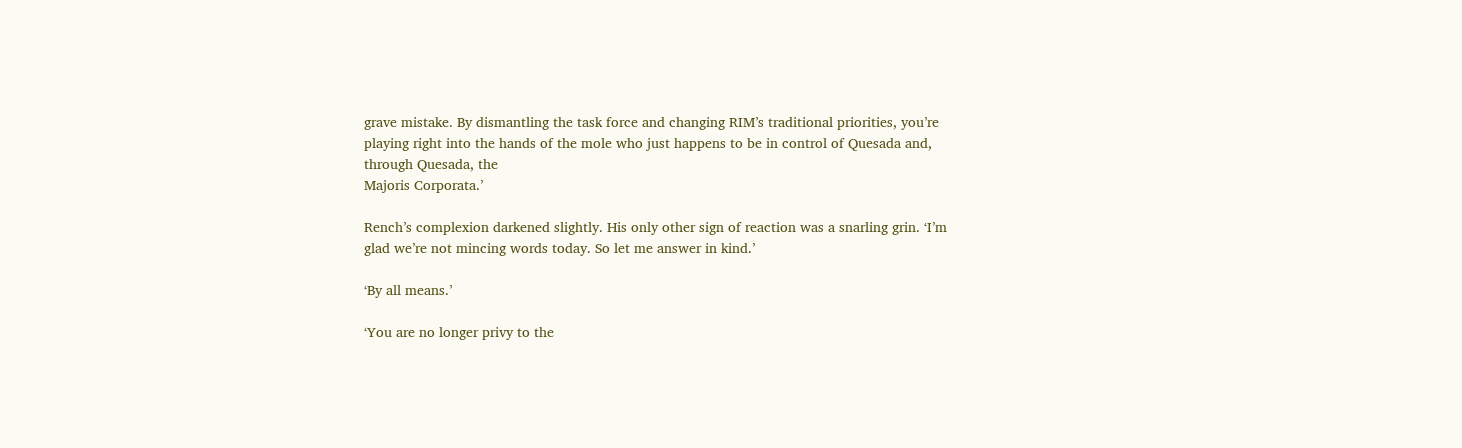grave mistake. By dismantling the task force and changing RIM’s traditional priorities, you’re playing right into the hands of the mole who just happens to be in control of Quesada and, through Quesada, the
Majoris Corporata.’

Rench’s complexion darkened slightly. His only other sign of reaction was a snarling grin. ‘I’m glad we’re not mincing words today. So let me answer in kind.’

‘By all means.’

‘You are no longer privy to the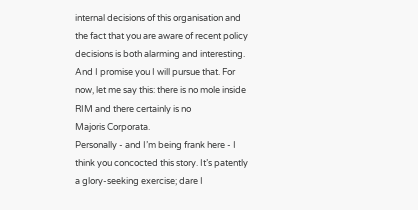internal decisions of this organisation and the fact that you are aware of recent policy decisions is both alarming and interesting. And I promise you I will pursue that. For now, let me say this: there is no mole inside RIM and there certainly is no
Majoris Corporata.
Personally - and I’m being frank here - I think you concocted this story. It’s patently a glory-seeking exercise; dare I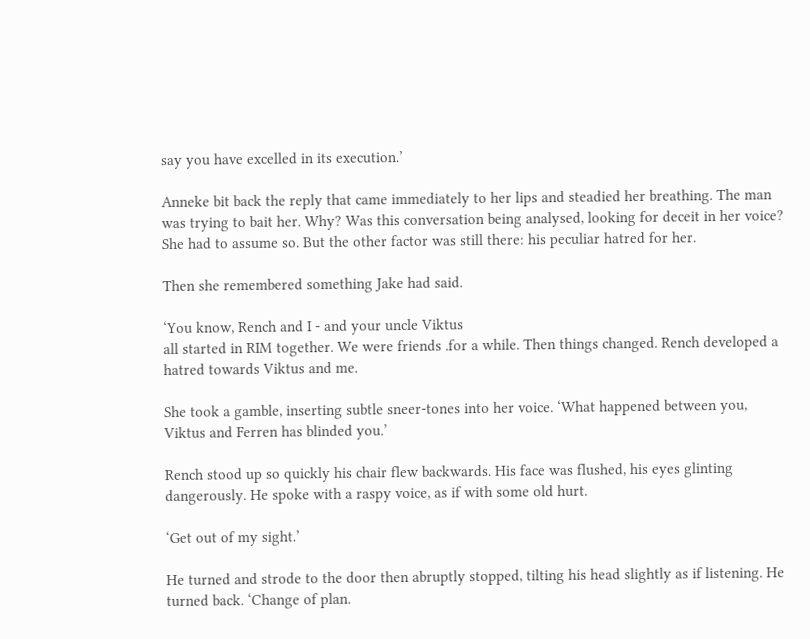say you have excelled in its execution.’

Anneke bit back the reply that came immediately to her lips and steadied her breathing. The man was trying to bait her. Why? Was this conversation being analysed, looking for deceit in her voice? She had to assume so. But the other factor was still there: his peculiar hatred for her.

Then she remembered something Jake had said.

‘You know, Rench and I - and your uncle Viktus
all started in RIM together. We were friends .for a while. Then things changed. Rench developed a hatred towards Viktus and me.

She took a gamble, inserting subtle sneer-tones into her voice. ‘What happened between you, Viktus and Ferren has blinded you.’

Rench stood up so quickly his chair flew backwards. His face was flushed, his eyes glinting dangerously. He spoke with a raspy voice, as if with some old hurt.

‘Get out of my sight.’

He turned and strode to the door then abruptly stopped, tilting his head slightly as if listening. He turned back. ‘Change of plan.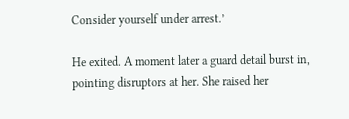Consider yourself under arrest.’

He exited. A moment later a guard detail burst in, pointing disruptors at her. She raised her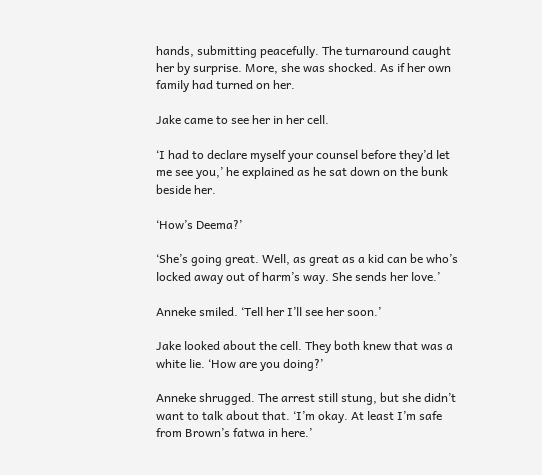hands, submitting peacefully. The turnaround caught her by surprise. More, she was shocked. As if her own family had turned on her.

Jake came to see her in her cell.

‘I had to declare myself your counsel before they’d let me see you,’ he explained as he sat down on the bunk beside her.

‘How’s Deema?’

‘She’s going great. Well, as great as a kid can be who’s locked away out of harm’s way. She sends her love.’

Anneke smiled. ‘Tell her I’ll see her soon.’

Jake looked about the cell. They both knew that was a white lie. ‘How are you doing?’

Anneke shrugged. The arrest still stung, but she didn’t want to talk about that. ‘I’m okay. At least I’m safe from Brown’s fatwa in here.’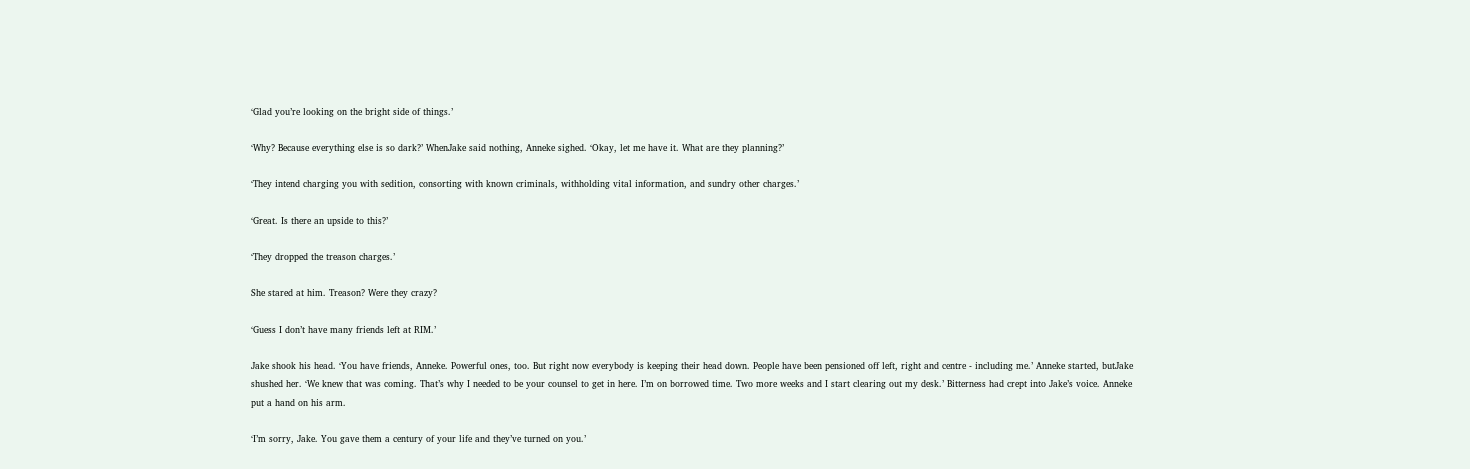‘Glad you’re looking on the bright side of things.’

‘Why? Because everything else is so dark?’ WhenJake said nothing, Anneke sighed. ‘Okay, let me have it. What are they planning?’

‘They intend charging you with sedition, consorting with known criminals, withholding vital information, and sundry other charges.’

‘Great. Is there an upside to this?’

‘They dropped the treason charges.’

She stared at him. Treason? Were they crazy?

‘Guess I don’t have many friends left at RIM.’

Jake shook his head. ‘You have friends, Anneke. Powerful ones, too. But right now everybody is keeping their head down. People have been pensioned off left, right and centre - including me.’ Anneke started, butJake shushed her. ‘We knew that was coming. That’s why I needed to be your counsel to get in here. I’m on borrowed time. Two more weeks and I start clearing out my desk.’ Bitterness had crept into Jake’s voice. Anneke put a hand on his arm.

‘I’m sorry, Jake. You gave them a century of your life and they’ve turned on you.’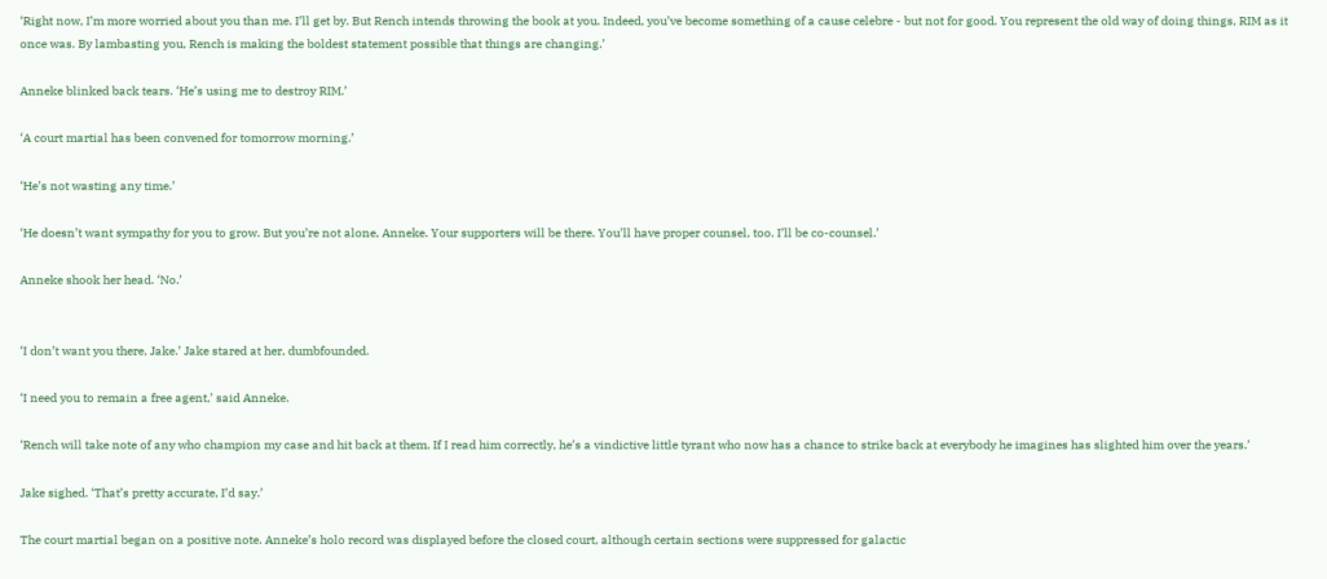‘Right now, I’m more worried about you than me. I’ll get by. But Rench intends throwing the book at you. Indeed, you’ve become something of a cause celebre - but not for good. You represent the old way of doing things, RIM as it once was. By lambasting you, Rench is making the boldest statement possible that things are changing.’

Anneke blinked back tears. ‘He’s using me to destroy RIM.’

‘A court martial has been convened for tomorrow morning.’

‘He’s not wasting any time.’

‘He doesn’t want sympathy for you to grow. But you’re not alone, Anneke. Your supporters will be there. You’ll have proper counsel, too. I’ll be co-counsel.’

Anneke shook her head. ‘No.’


‘I don’t want you there, Jake.’ Jake stared at her, dumbfounded.

‘I need you to remain a free agent,’ said Anneke.

‘Rench will take note of any who champion my case and hit back at them. If I read him correctly, he’s a vindictive little tyrant who now has a chance to strike back at everybody he imagines has slighted him over the years.’

Jake sighed. ‘That’s pretty accurate, I’d say.’

The court martial began on a positive note. Anneke’s holo record was displayed before the closed court, although certain sections were suppressed for galactic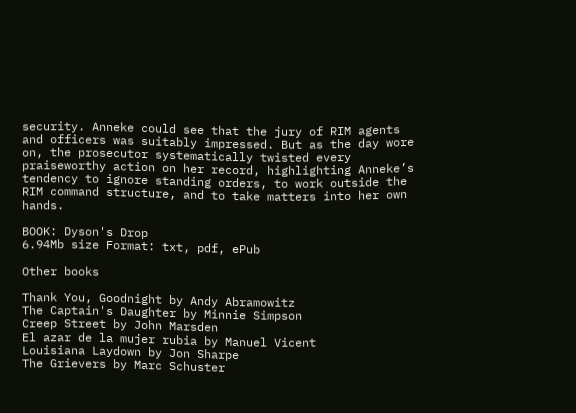security. Anneke could see that the jury of RIM agents and officers was suitably impressed. But as the day wore on, the prosecutor systematically twisted every praiseworthy action on her record, highlighting Anneke’s tendency to ignore standing orders, to work outside the RIM command structure, and to take matters into her own hands.

BOOK: Dyson's Drop
6.94Mb size Format: txt, pdf, ePub

Other books

Thank You, Goodnight by Andy Abramowitz
The Captain's Daughter by Minnie Simpson
Creep Street by John Marsden
El azar de la mujer rubia by Manuel Vicent
Louisiana Laydown by Jon Sharpe
The Grievers by Marc Schuster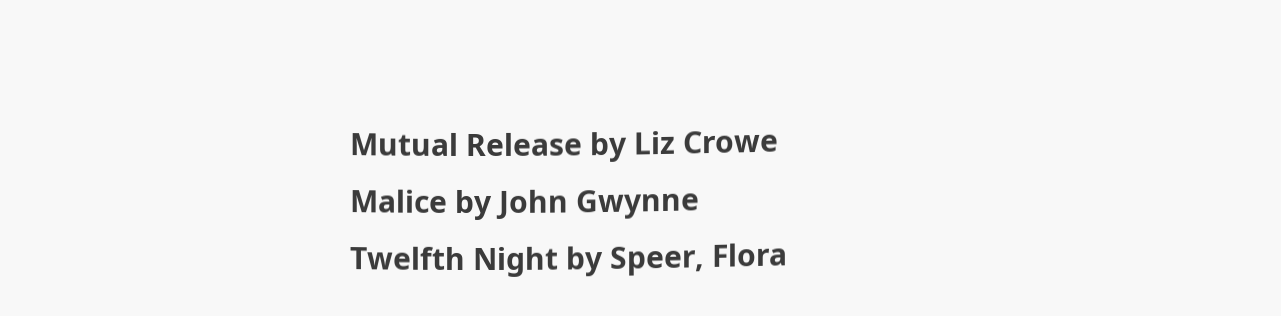Mutual Release by Liz Crowe
Malice by John Gwynne
Twelfth Night by Speer, Flora